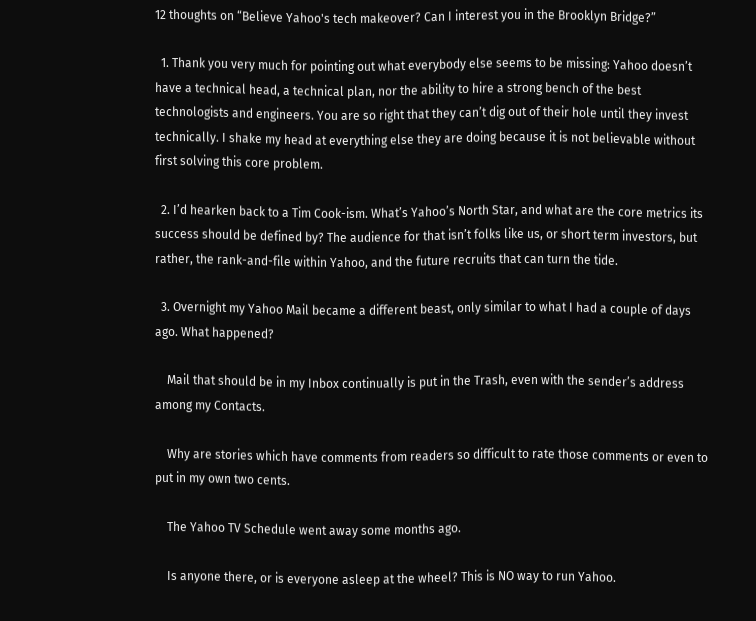12 thoughts on “Believe Yahoo's tech makeover? Can I interest you in the Brooklyn Bridge?”

  1. Thank you very much for pointing out what everybody else seems to be missing: Yahoo doesn’t have a technical head, a technical plan, nor the ability to hire a strong bench of the best technologists and engineers. You are so right that they can’t dig out of their hole until they invest technically. I shake my head at everything else they are doing because it is not believable without first solving this core problem.

  2. I’d hearken back to a Tim Cook-ism. What’s Yahoo’s North Star, and what are the core metrics its success should be defined by? The audience for that isn’t folks like us, or short term investors, but rather, the rank-and-file within Yahoo, and the future recruits that can turn the tide.

  3. Overnight my Yahoo Mail became a different beast, only similar to what I had a couple of days ago. What happened?

    Mail that should be in my Inbox continually is put in the Trash, even with the sender’s address among my Contacts.

    Why are stories which have comments from readers so difficult to rate those comments or even to put in my own two cents.

    The Yahoo TV Schedule went away some months ago.

    Is anyone there, or is everyone asleep at the wheel? This is NO way to run Yahoo.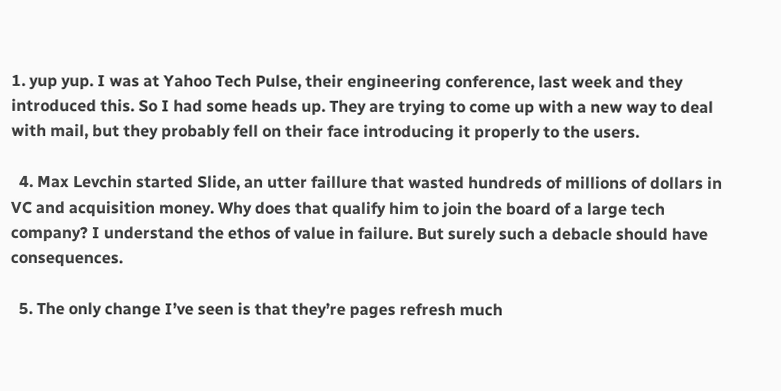1. yup yup. I was at Yahoo Tech Pulse, their engineering conference, last week and they introduced this. So I had some heads up. They are trying to come up with a new way to deal with mail, but they probably fell on their face introducing it properly to the users.

  4. Max Levchin started Slide, an utter faillure that wasted hundreds of millions of dollars in VC and acquisition money. Why does that qualify him to join the board of a large tech company? I understand the ethos of value in failure. But surely such a debacle should have consequences.

  5. The only change I’ve seen is that they’re pages refresh much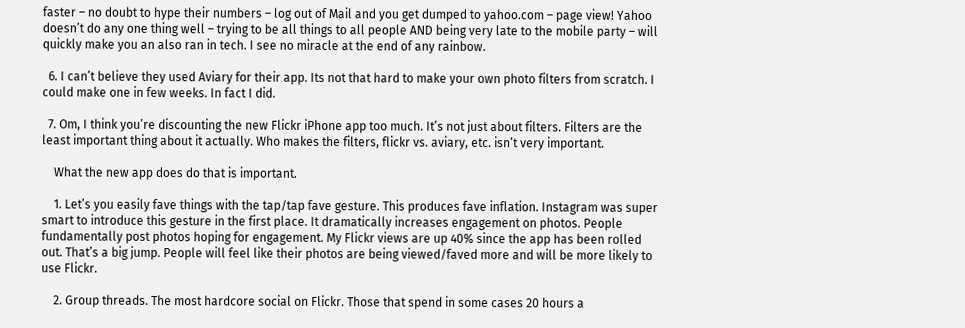faster – no doubt to hype their numbers – log out of Mail and you get dumped to yahoo.com – page view! Yahoo doesn’t do any one thing well – trying to be all things to all people AND being very late to the mobile party – will quickly make you an also ran in tech. I see no miracle at the end of any rainbow.

  6. I can’t believe they used Aviary for their app. Its not that hard to make your own photo filters from scratch. I could make one in few weeks. In fact I did.

  7. Om, I think you’re discounting the new Flickr iPhone app too much. It’s not just about filters. Filters are the least important thing about it actually. Who makes the filters, flickr vs. aviary, etc. isn’t very important.

    What the new app does do that is important.

    1. Let’s you easily fave things with the tap/tap fave gesture. This produces fave inflation. Instagram was super smart to introduce this gesture in the first place. It dramatically increases engagement on photos. People fundamentally post photos hoping for engagement. My Flickr views are up 40% since the app has been rolled out. That’s a big jump. People will feel like their photos are being viewed/faved more and will be more likely to use Flickr.

    2. Group threads. The most hardcore social on Flickr. Those that spend in some cases 20 hours a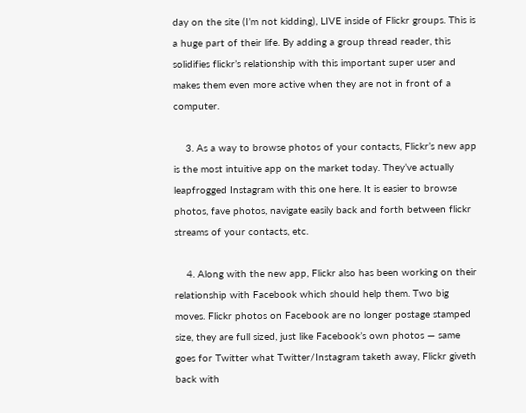day on the site (I’m not kidding), LIVE inside of Flickr groups. This is a huge part of their life. By adding a group thread reader, this solidifies flickr’s relationship with this important super user and makes them even more active when they are not in front of a computer.

    3. As a way to browse photos of your contacts, Flickr’s new app is the most intuitive app on the market today. They’ve actually leapfrogged Instagram with this one here. It is easier to browse photos, fave photos, navigate easily back and forth between flickr streams of your contacts, etc.

    4. Along with the new app, Flickr also has been working on their relationship with Facebook which should help them. Two big moves. Flickr photos on Facebook are no longer postage stamped size, they are full sized, just like Facebook’s own photos — same goes for Twitter what Twitter/Instagram taketh away, Flickr giveth back with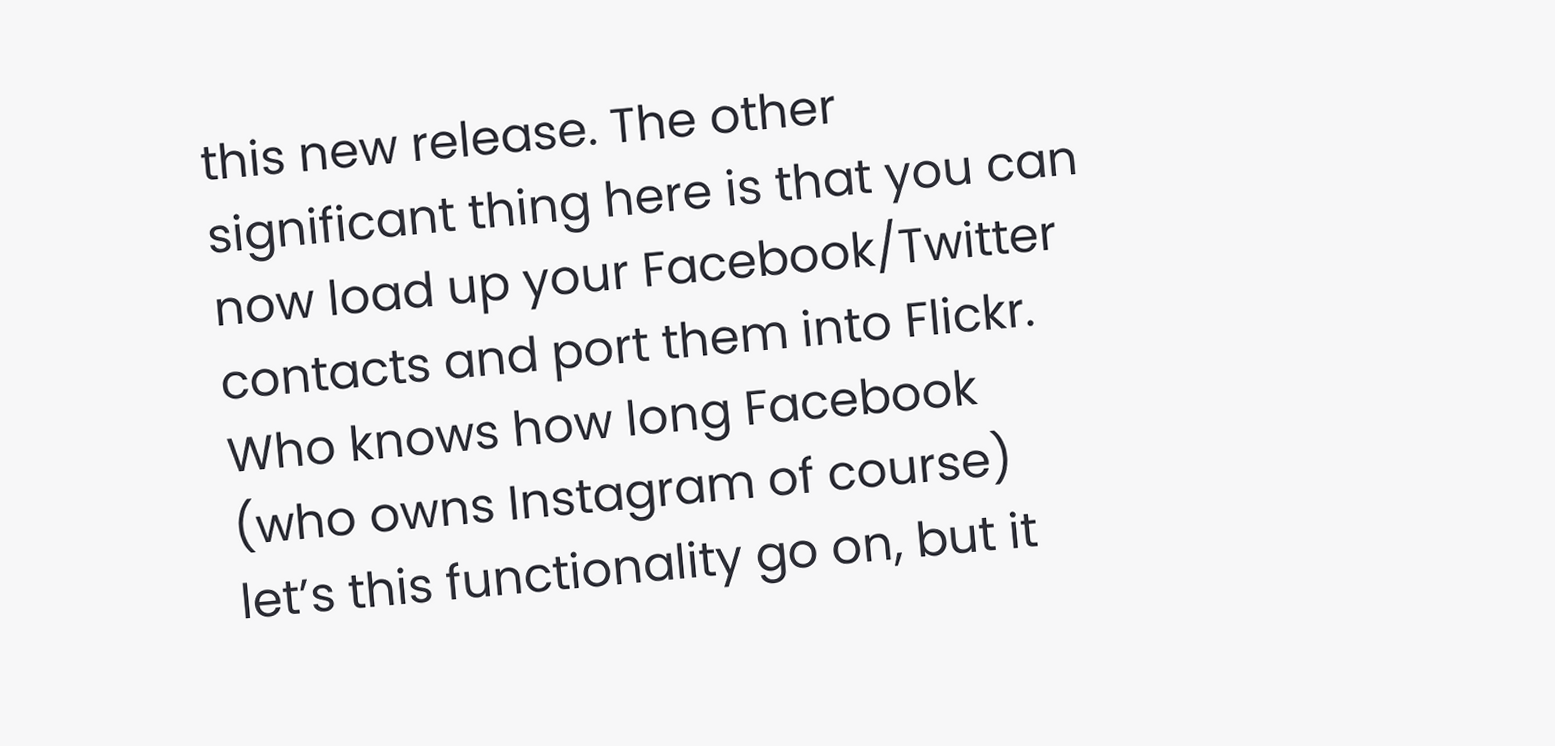this new release. The other significant thing here is that you can now load up your Facebook/Twitter contacts and port them into Flickr. Who knows how long Facebook (who owns Instagram of course) let’s this functionality go on, but it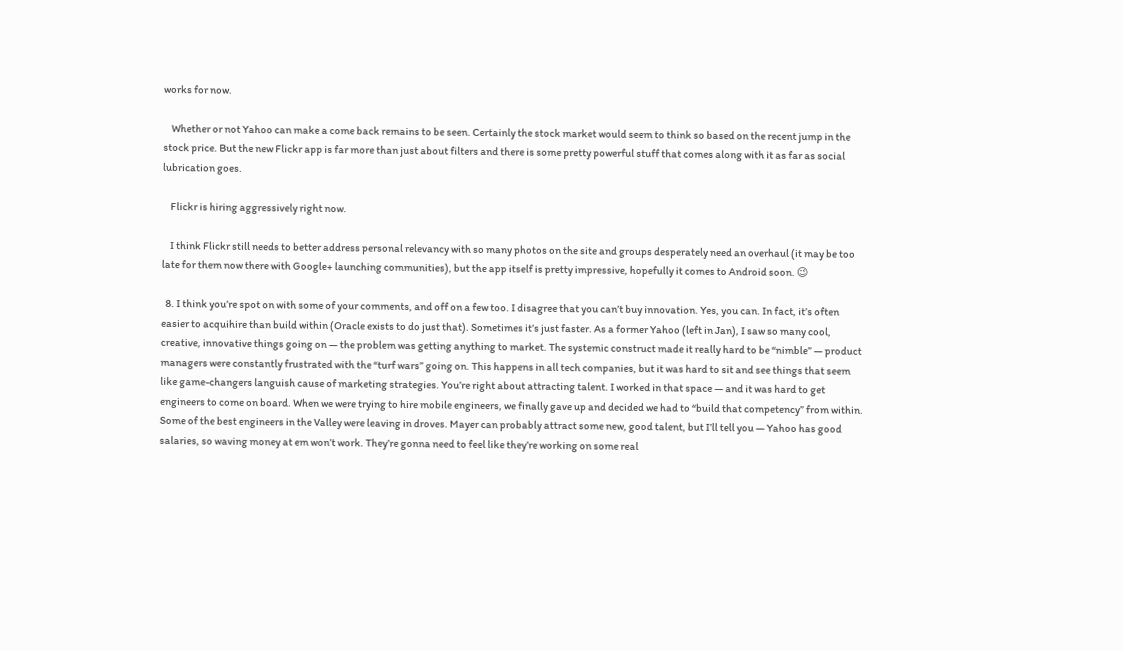works for now.

    Whether or not Yahoo can make a come back remains to be seen. Certainly the stock market would seem to think so based on the recent jump in the stock price. But the new Flickr app is far more than just about filters and there is some pretty powerful stuff that comes along with it as far as social lubrication goes.

    Flickr is hiring aggressively right now.

    I think Flickr still needs to better address personal relevancy with so many photos on the site and groups desperately need an overhaul (it may be too late for them now there with Google+ launching communities), but the app itself is pretty impressive, hopefully it comes to Android soon. 😉

  8. I think you’re spot on with some of your comments, and off on a few too. I disagree that you can’t buy innovation. Yes, you can. In fact, it’s often easier to acquihire than build within (Oracle exists to do just that). Sometimes it’s just faster. As a former Yahoo (left in Jan), I saw so many cool, creative, innovative things going on — the problem was getting anything to market. The systemic construct made it really hard to be “nimble” — product managers were constantly frustrated with the “turf wars” going on. This happens in all tech companies, but it was hard to sit and see things that seem like game-changers languish cause of marketing strategies. You’re right about attracting talent. I worked in that space — and it was hard to get engineers to come on board. When we were trying to hire mobile engineers, we finally gave up and decided we had to “build that competency” from within. Some of the best engineers in the Valley were leaving in droves. Mayer can probably attract some new, good talent, but I’ll tell you — Yahoo has good salaries, so waving money at em won’t work. They’re gonna need to feel like they’re working on some real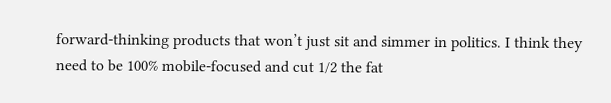forward-thinking products that won’t just sit and simmer in politics. I think they need to be 100% mobile-focused and cut 1/2 the fat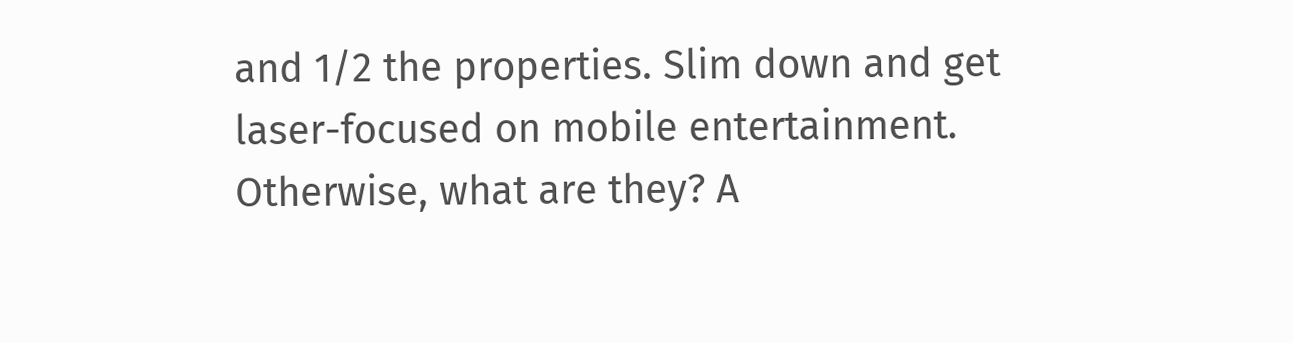and 1/2 the properties. Slim down and get laser-focused on mobile entertainment. Otherwise, what are they? A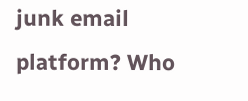junk email platform? Who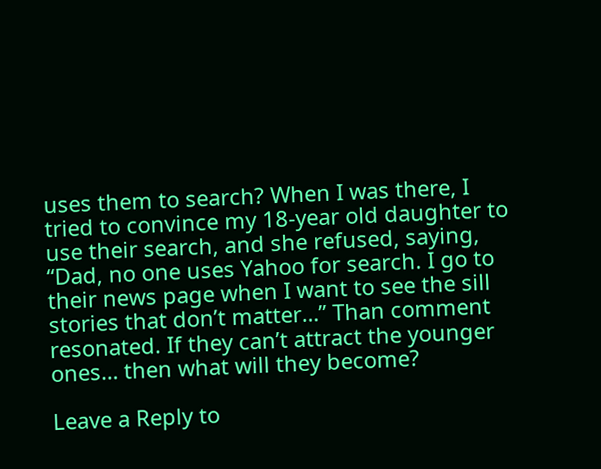uses them to search? When I was there, I tried to convince my 18-year old daughter to use their search, and she refused, saying, “Dad, no one uses Yahoo for search. I go to their news page when I want to see the sill stories that don’t matter…” Than comment resonated. If they can’t attract the younger ones… then what will they become?

Leave a Reply to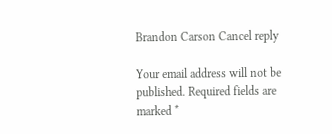Brandon Carson Cancel reply

Your email address will not be published. Required fields are marked *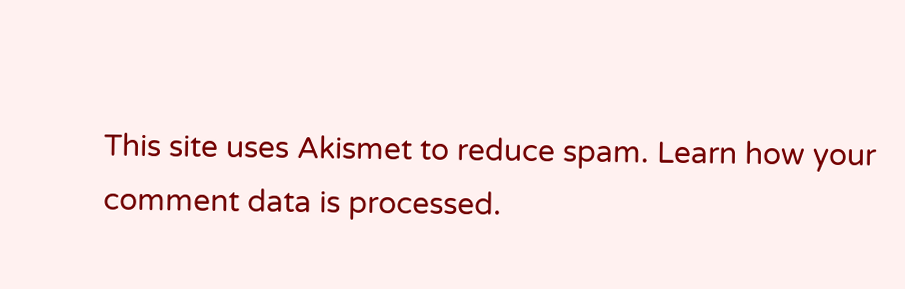This site uses Akismet to reduce spam. Learn how your comment data is processed.